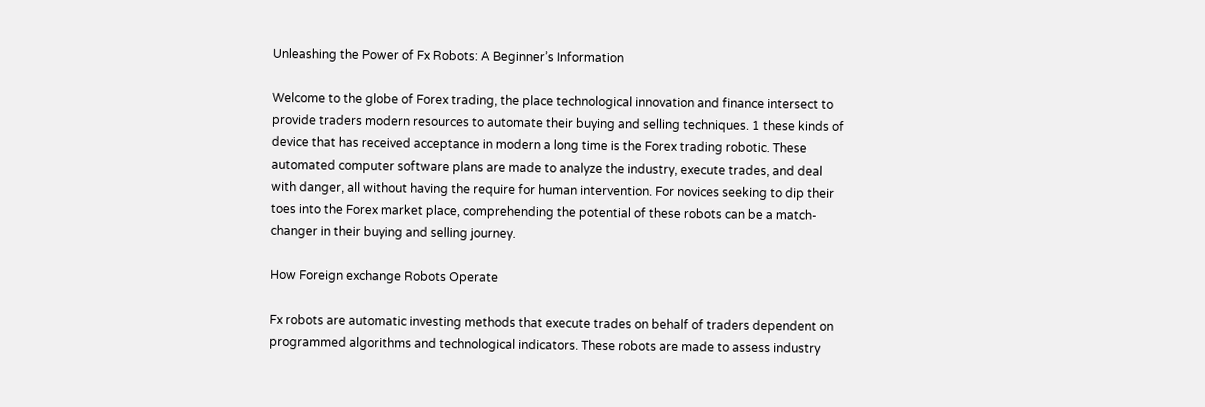Unleashing the Power of Fx Robots: A Beginner’s Information

Welcome to the globe of Forex trading, the place technological innovation and finance intersect to provide traders modern resources to automate their buying and selling techniques. 1 these kinds of device that has received acceptance in modern a long time is the Forex trading robotic. These automated computer software plans are made to analyze the industry, execute trades, and deal with danger, all without having the require for human intervention. For novices seeking to dip their toes into the Forex market place, comprehending the potential of these robots can be a match-changer in their buying and selling journey.

How Foreign exchange Robots Operate

Fx robots are automatic investing methods that execute trades on behalf of traders dependent on programmed algorithms and technological indicators. These robots are made to assess industry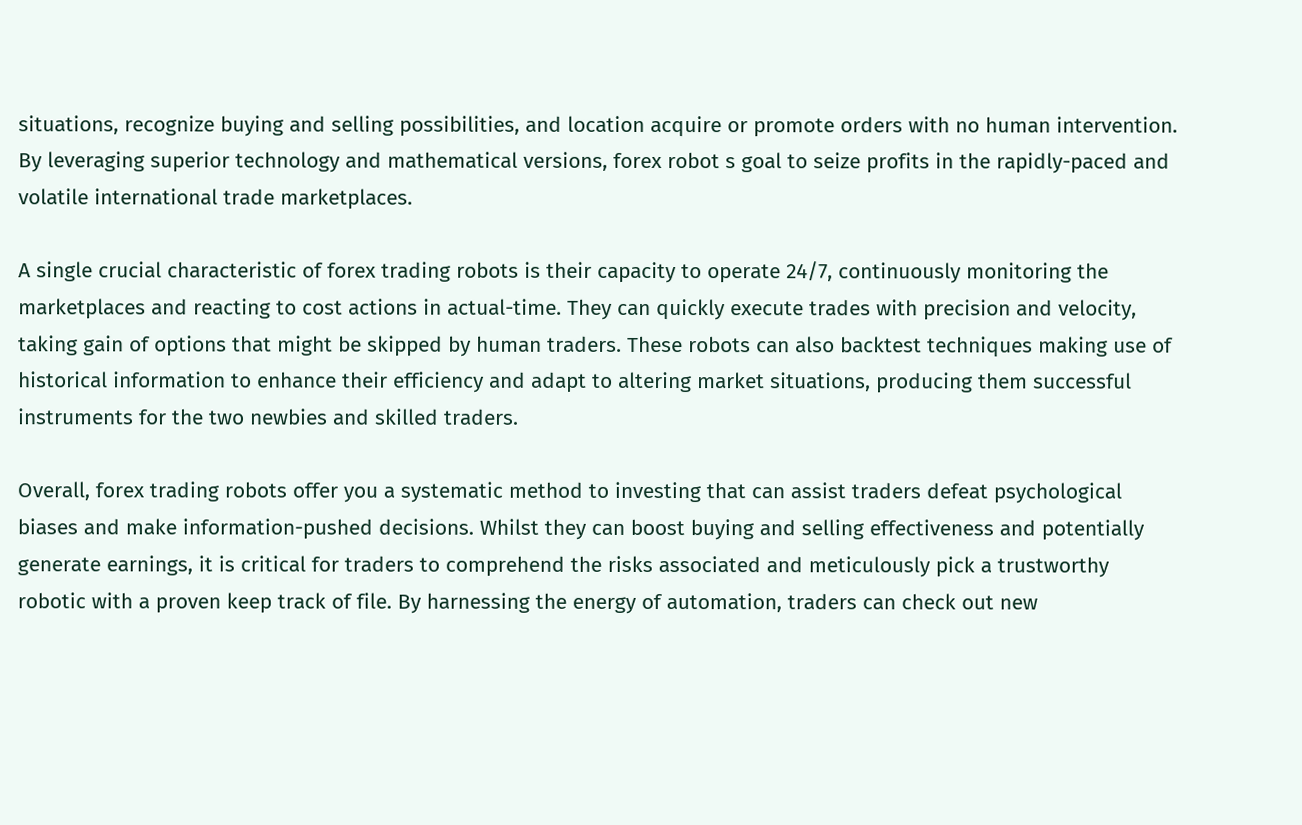situations, recognize buying and selling possibilities, and location acquire or promote orders with no human intervention. By leveraging superior technology and mathematical versions, forex robot s goal to seize profits in the rapidly-paced and volatile international trade marketplaces.

A single crucial characteristic of forex trading robots is their capacity to operate 24/7, continuously monitoring the marketplaces and reacting to cost actions in actual-time. They can quickly execute trades with precision and velocity, taking gain of options that might be skipped by human traders. These robots can also backtest techniques making use of historical information to enhance their efficiency and adapt to altering market situations, producing them successful instruments for the two newbies and skilled traders.

Overall, forex trading robots offer you a systematic method to investing that can assist traders defeat psychological biases and make information-pushed decisions. Whilst they can boost buying and selling effectiveness and potentially generate earnings, it is critical for traders to comprehend the risks associated and meticulously pick a trustworthy robotic with a proven keep track of file. By harnessing the energy of automation, traders can check out new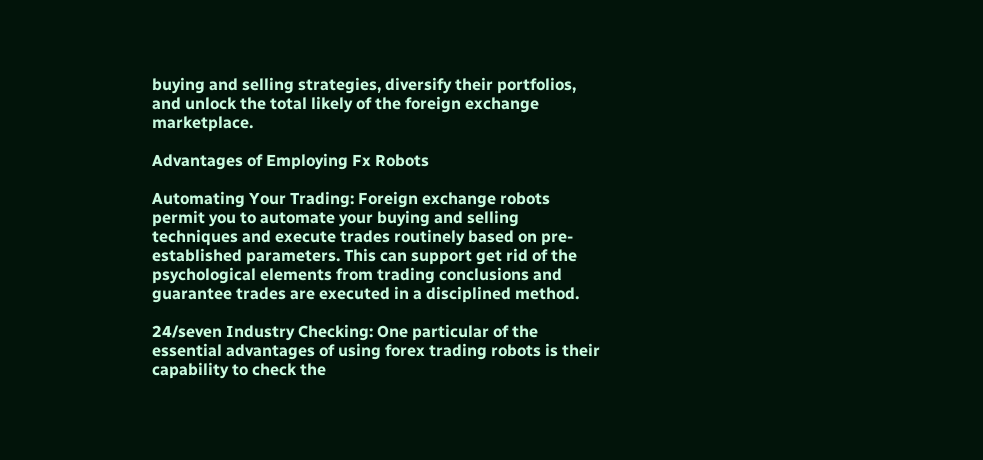buying and selling strategies, diversify their portfolios, and unlock the total likely of the foreign exchange marketplace.

Advantages of Employing Fx Robots

Automating Your Trading: Foreign exchange robots permit you to automate your buying and selling techniques and execute trades routinely based on pre-established parameters. This can support get rid of the psychological elements from trading conclusions and guarantee trades are executed in a disciplined method.

24/seven Industry Checking: One particular of the essential advantages of using forex trading robots is their capability to check the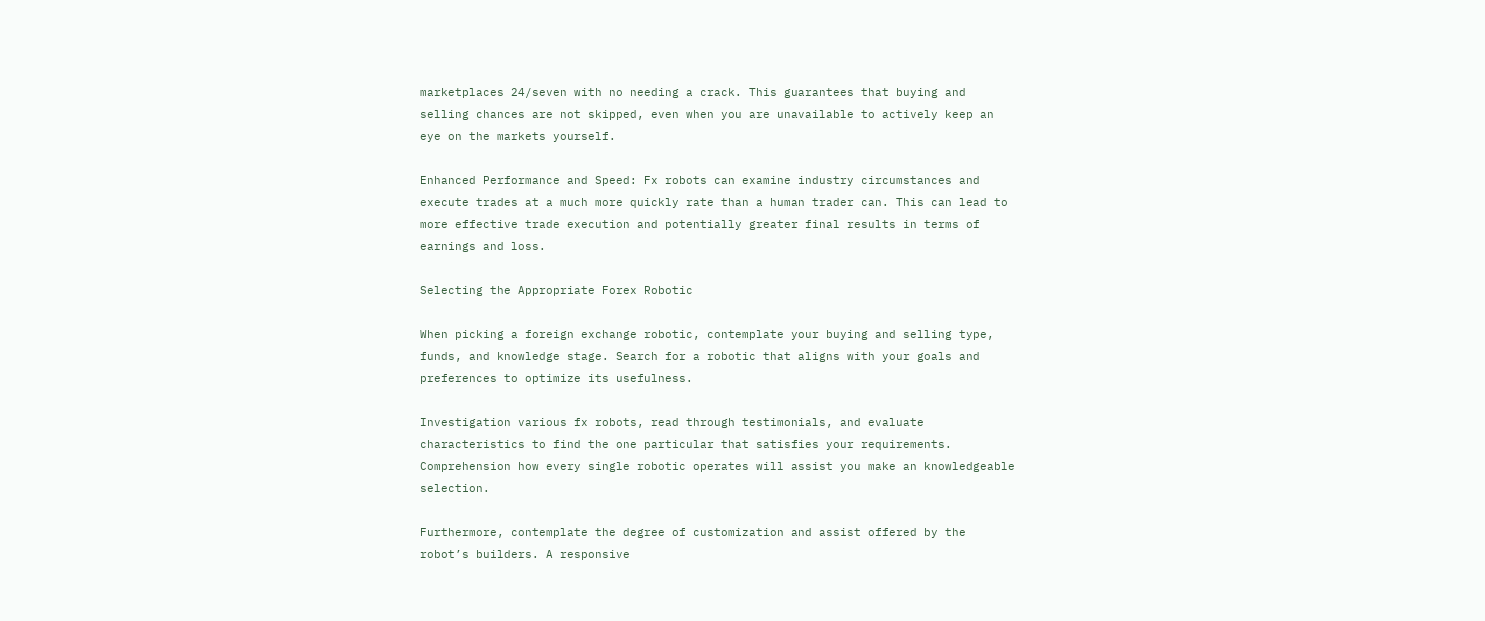marketplaces 24/seven with no needing a crack. This guarantees that buying and selling chances are not skipped, even when you are unavailable to actively keep an eye on the markets yourself.

Enhanced Performance and Speed: Fx robots can examine industry circumstances and execute trades at a much more quickly rate than a human trader can. This can lead to more effective trade execution and potentially greater final results in terms of earnings and loss.

Selecting the Appropriate Forex Robotic

When picking a foreign exchange robotic, contemplate your buying and selling type, funds, and knowledge stage. Search for a robotic that aligns with your goals and preferences to optimize its usefulness.

Investigation various fx robots, read through testimonials, and evaluate characteristics to find the one particular that satisfies your requirements. Comprehension how every single robotic operates will assist you make an knowledgeable selection.

Furthermore, contemplate the degree of customization and assist offered by the robot’s builders. A responsive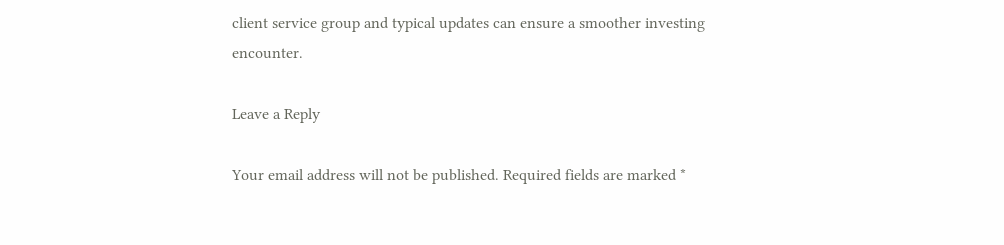client service group and typical updates can ensure a smoother investing encounter.

Leave a Reply

Your email address will not be published. Required fields are marked *